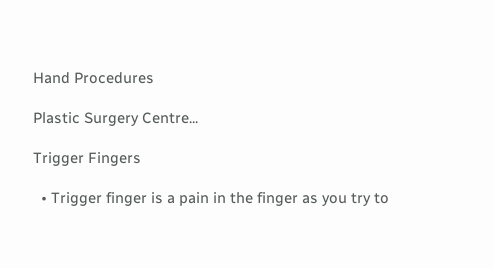Hand Procedures

Plastic Surgery Centre...

Trigger Fingers

  • Trigger finger is a pain in the finger as you try to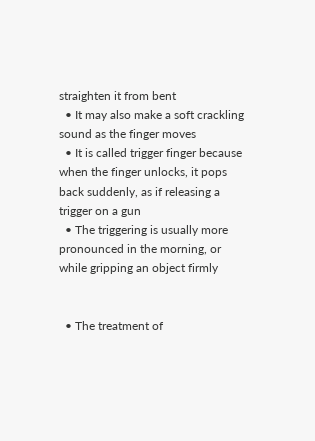straighten it from bent
  • It may also make a soft crackling sound as the finger moves
  • It is called trigger finger because when the finger unlocks, it pops back suddenly, as if releasing a trigger on a gun
  • The triggering is usually more pronounced in the morning, or while gripping an object firmly


  • The treatment of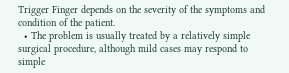Trigger Finger depends on the severity of the symptoms and condition of the patient.
  • The problem is usually treated by a relatively simple surgical procedure, although mild cases may respond to simple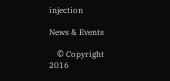injection

News & Events

    © Copyright 2016